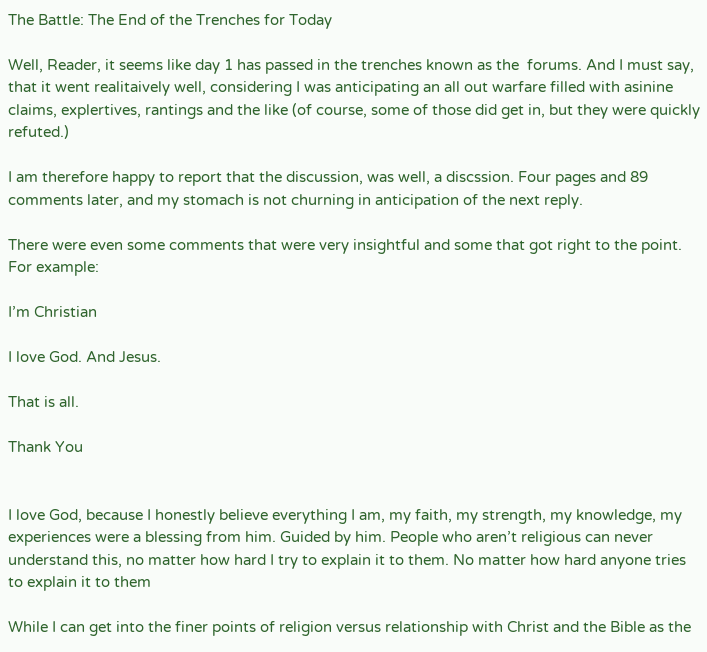The Battle: The End of the Trenches for Today

Well, Reader, it seems like day 1 has passed in the trenches known as the  forums. And I must say, that it went realitaively well, considering I was anticipating an all out warfare filled with asinine claims, explertives, rantings and the like (of course, some of those did get in, but they were quickly refuted.)

I am therefore happy to report that the discussion, was well, a discssion. Four pages and 89 comments later, and my stomach is not churning in anticipation of the next reply.

There were even some comments that were very insightful and some that got right to the point. For example:

I’m Christian

I love God. And Jesus.

That is all.

Thank You


I love God, because I honestly believe everything I am, my faith, my strength, my knowledge, my experiences were a blessing from him. Guided by him. People who aren’t religious can never understand this, no matter how hard I try to explain it to them. No matter how hard anyone tries to explain it to them

While I can get into the finer points of religion versus relationship with Christ and the Bible as the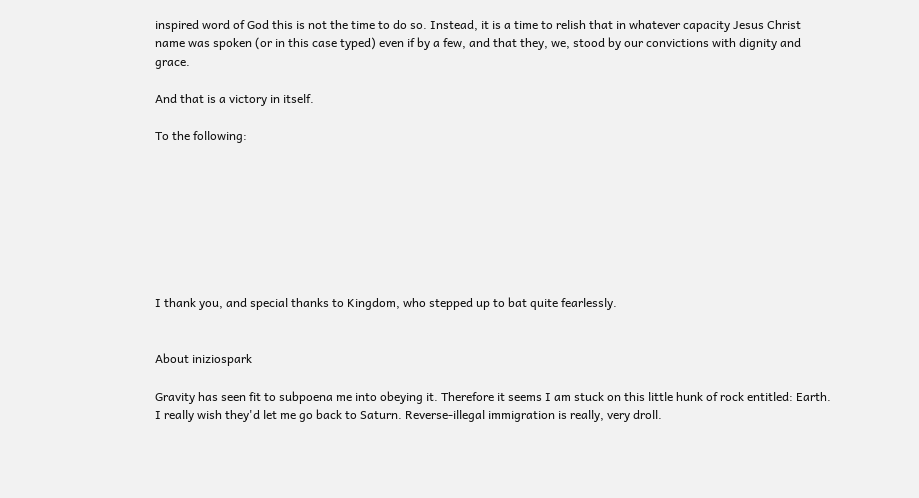inspired word of God this is not the time to do so. Instead, it is a time to relish that in whatever capacity Jesus Christ name was spoken (or in this case typed) even if by a few, and that they, we, stood by our convictions with dignity and grace.

And that is a victory in itself.

To the following:








I thank you, and special thanks to Kingdom, who stepped up to bat quite fearlessly.


About iniziospark

Gravity has seen fit to subpoena me into obeying it. Therefore it seems I am stuck on this little hunk of rock entitled: Earth. I really wish they'd let me go back to Saturn. Reverse-illegal immigration is really, very droll.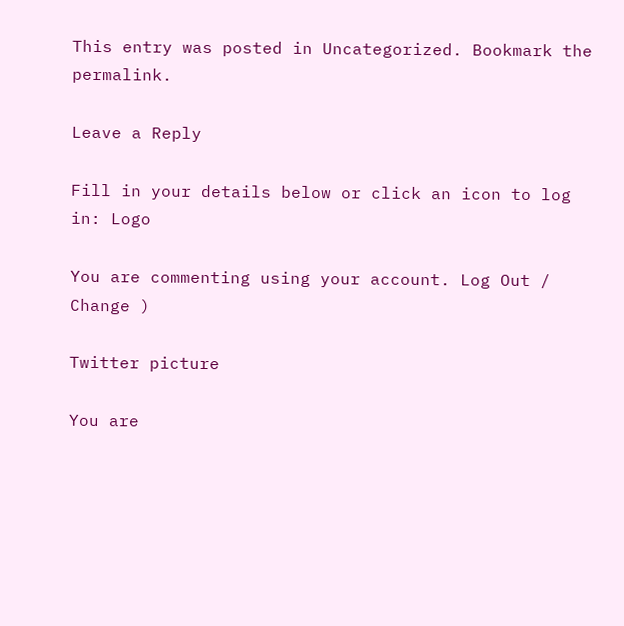This entry was posted in Uncategorized. Bookmark the permalink.

Leave a Reply

Fill in your details below or click an icon to log in: Logo

You are commenting using your account. Log Out /  Change )

Twitter picture

You are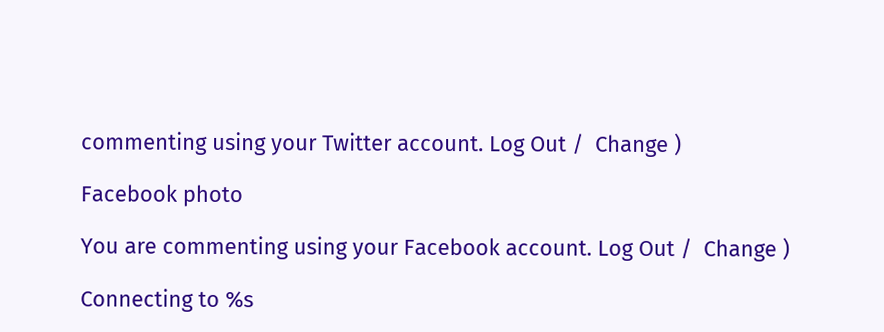commenting using your Twitter account. Log Out /  Change )

Facebook photo

You are commenting using your Facebook account. Log Out /  Change )

Connecting to %s